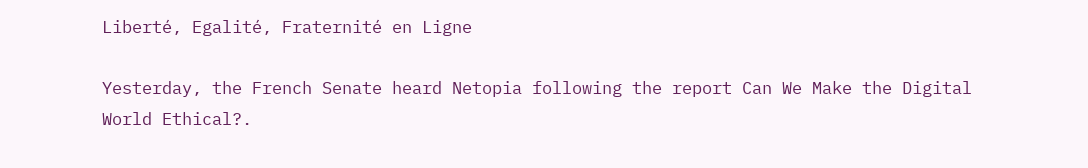Liberté, Egalité, Fraternité en Ligne

Yesterday, the French Senate heard Netopia following the report Can We Make the Digital World Ethical?.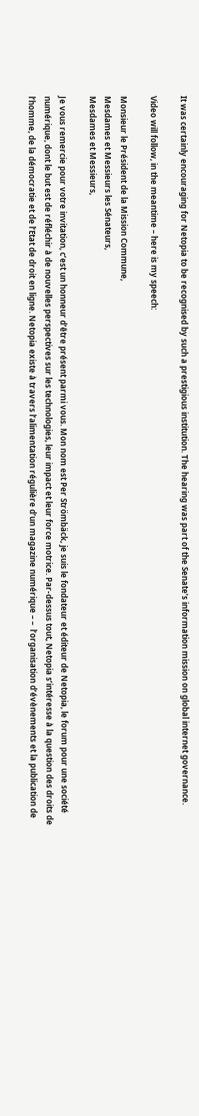It was certainly encouraging for Netopia to be recognised by such a prestigious institution. The hearing was part of the Senate’s information mission on global internet governance.

Video will follow, in the meantime – here is my speech:

Monsieur le Président de la Mission Commune,
Mesdames et Messieurs les Sénateurs,
Mesdames et Messieurs,

Je vous remercie pour votre invitation, c’est un honneur d’être présent parmi vous. Mon nom est Per Strömbäck, je suis le fondateur et éditeur de Netopia, le forum pour une société numérique, dont le but est de réfléchir à de nouvelles perspectives sur les technologies, leur impact et leur force motrice. Par-dessus tout, Netopia s’intéresse à la question des droits de l’homme, de la démocratie et de l’Etat de droit en ligne. Netopia existe à travers l’alimentation régulière d’un magazine numérique – –  l’organisation d’évènements et la publication de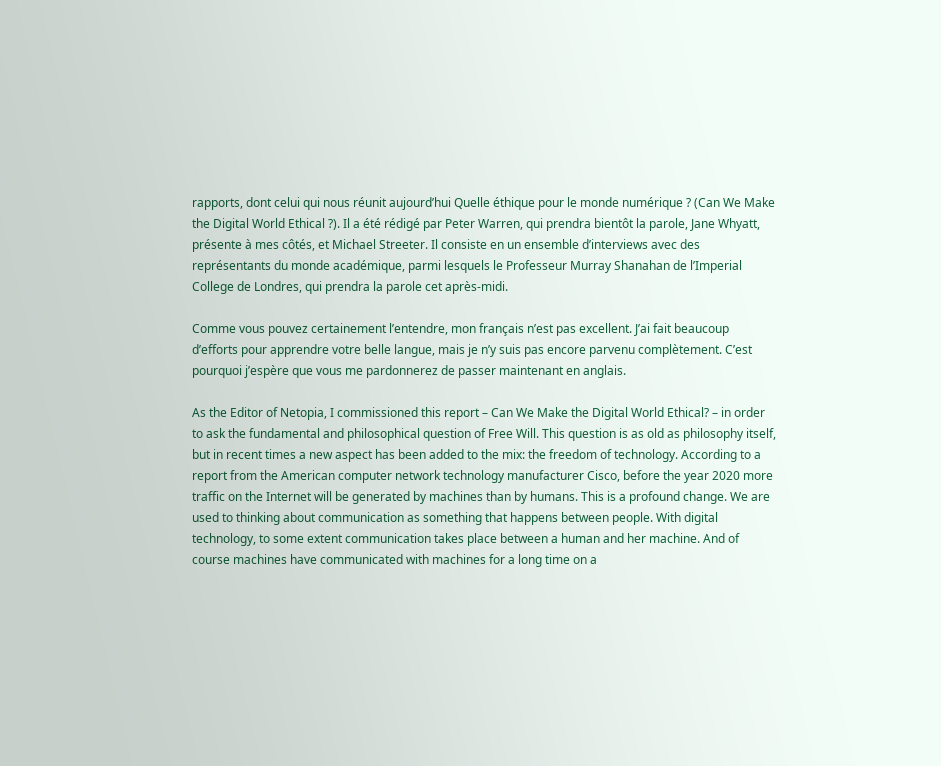rapports, dont celui qui nous réunit aujourd’hui Quelle éthique pour le monde numérique ? (Can We Make the Digital World Ethical ?). Il a été rédigé par Peter Warren, qui prendra bientôt la parole, Jane Whyatt, présente à mes côtés, et Michael Streeter. Il consiste en un ensemble d’interviews avec des représentants du monde académique, parmi lesquels le Professeur Murray Shanahan de l’Imperial College de Londres, qui prendra la parole cet après-midi.

Comme vous pouvez certainement l’entendre, mon français n’est pas excellent. J’ai fait beaucoup d’efforts pour apprendre votre belle langue, mais je n’y suis pas encore parvenu complètement. C’est pourquoi j’espère que vous me pardonnerez de passer maintenant en anglais.

As the Editor of Netopia, I commissioned this report – Can We Make the Digital World Ethical? – in order to ask the fundamental and philosophical question of Free Will. This question is as old as philosophy itself, but in recent times a new aspect has been added to the mix: the freedom of technology. According to a report from the American computer network technology manufacturer Cisco, before the year 2020 more traffic on the Internet will be generated by machines than by humans. This is a profound change. We are used to thinking about communication as something that happens between people. With digital technology, to some extent communication takes place between a human and her machine. And of course machines have communicated with machines for a long time on a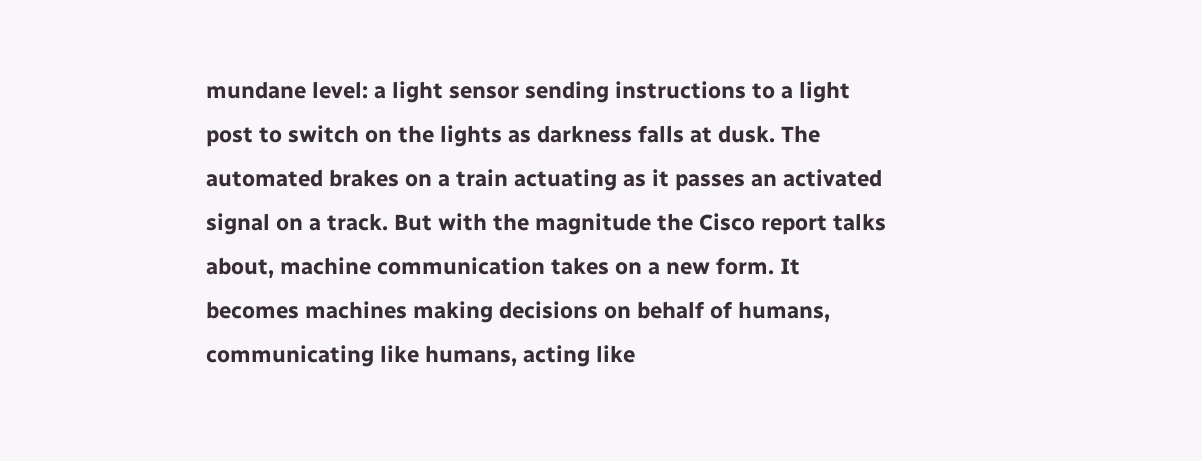mundane level: a light sensor sending instructions to a light post to switch on the lights as darkness falls at dusk. The automated brakes on a train actuating as it passes an activated signal on a track. But with the magnitude the Cisco report talks about, machine communication takes on a new form. It becomes machines making decisions on behalf of humans, communicating like humans, acting like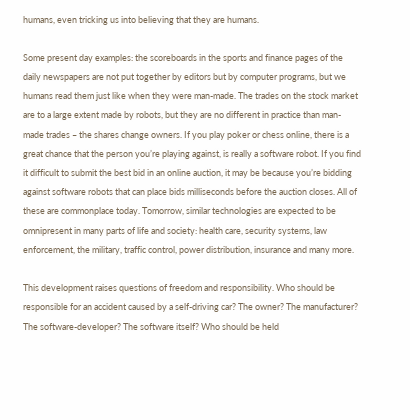humans, even tricking us into believing that they are humans.

Some present day examples: the scoreboards in the sports and finance pages of the daily newspapers are not put together by editors but by computer programs, but we humans read them just like when they were man-made. The trades on the stock market are to a large extent made by robots, but they are no different in practice than man-made trades – the shares change owners. If you play poker or chess online, there is a great chance that the person you’re playing against, is really a software robot. If you find it difficult to submit the best bid in an online auction, it may be because you’re bidding against software robots that can place bids milliseconds before the auction closes. All of these are commonplace today. Tomorrow, similar technologies are expected to be omnipresent in many parts of life and society: health care, security systems, law enforcement, the military, traffic control, power distribution, insurance and many more.

This development raises questions of freedom and responsibility. Who should be responsible for an accident caused by a self-driving car? The owner? The manufacturer? The software-developer? The software itself? Who should be held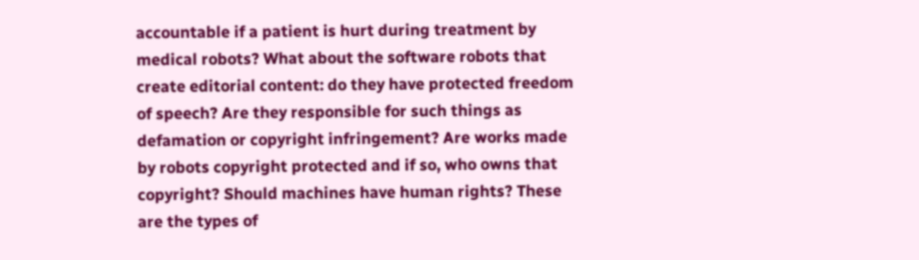accountable if a patient is hurt during treatment by medical robots? What about the software robots that create editorial content: do they have protected freedom of speech? Are they responsible for such things as defamation or copyright infringement? Are works made by robots copyright protected and if so, who owns that copyright? Should machines have human rights? These are the types of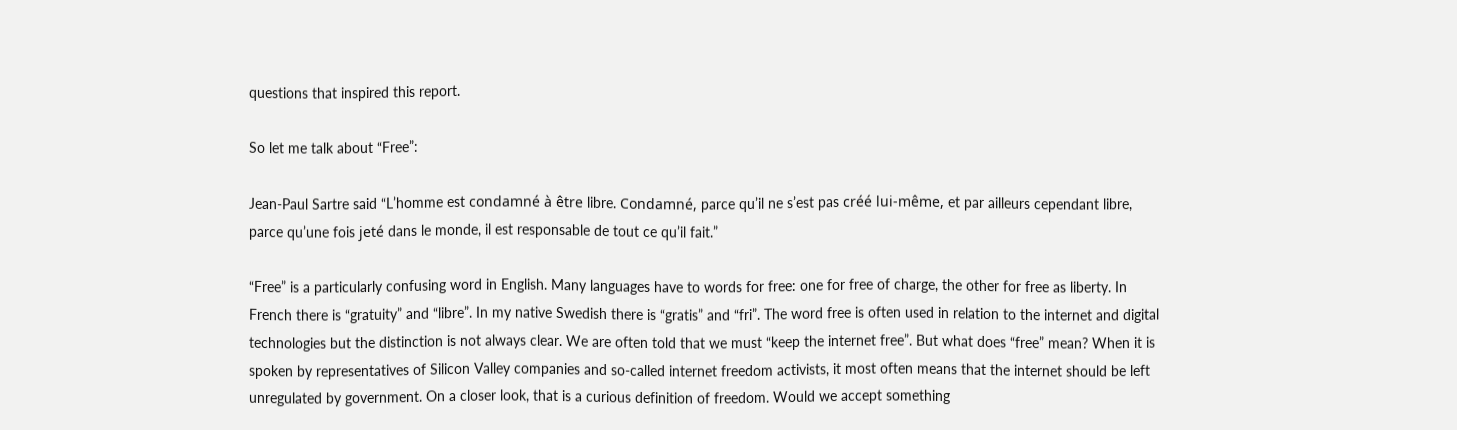questions that inspired this report.

So let me talk about “Free”:

Jean-Paul Sartre said “L’homme est condamné à être libre. Condamné, parce qu’il ne s’est pas créé lui-même, et par ailleurs cependant libre, parce qu’une fois jeté dans le monde, il est responsable de tout ce qu’il fait.”

“Free” is a particularly confusing word in English. Many languages have to words for free: one for free of charge, the other for free as liberty. In French there is “gratuity” and “libre”. In my native Swedish there is “gratis” and “fri”. The word free is often used in relation to the internet and digital technologies but the distinction is not always clear. We are often told that we must “keep the internet free”. But what does “free” mean? When it is spoken by representatives of Silicon Valley companies and so-called internet freedom activists, it most often means that the internet should be left unregulated by government. On a closer look, that is a curious definition of freedom. Would we accept something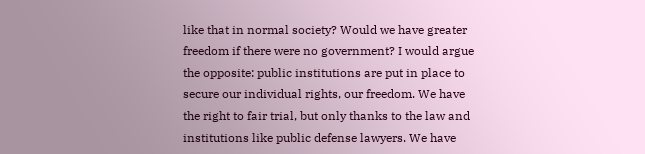like that in normal society? Would we have greater freedom if there were no government? I would argue the opposite: public institutions are put in place to secure our individual rights, our freedom. We have the right to fair trial, but only thanks to the law and institutions like public defense lawyers. We have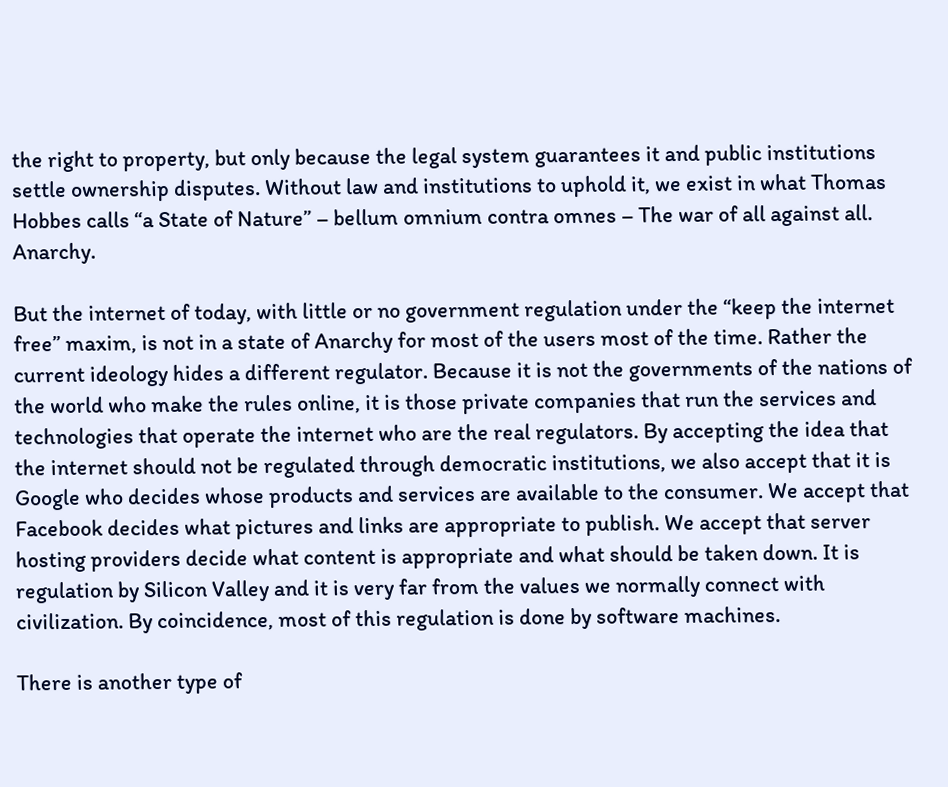the right to property, but only because the legal system guarantees it and public institutions settle ownership disputes. Without law and institutions to uphold it, we exist in what Thomas Hobbes calls “a State of Nature” – bellum omnium contra omnes – The war of all against all. Anarchy.

But the internet of today, with little or no government regulation under the “keep the internet free” maxim, is not in a state of Anarchy for most of the users most of the time. Rather the current ideology hides a different regulator. Because it is not the governments of the nations of the world who make the rules online, it is those private companies that run the services and technologies that operate the internet who are the real regulators. By accepting the idea that the internet should not be regulated through democratic institutions, we also accept that it is Google who decides whose products and services are available to the consumer. We accept that Facebook decides what pictures and links are appropriate to publish. We accept that server hosting providers decide what content is appropriate and what should be taken down. It is regulation by Silicon Valley and it is very far from the values we normally connect with civilization. By coincidence, most of this regulation is done by software machines.

There is another type of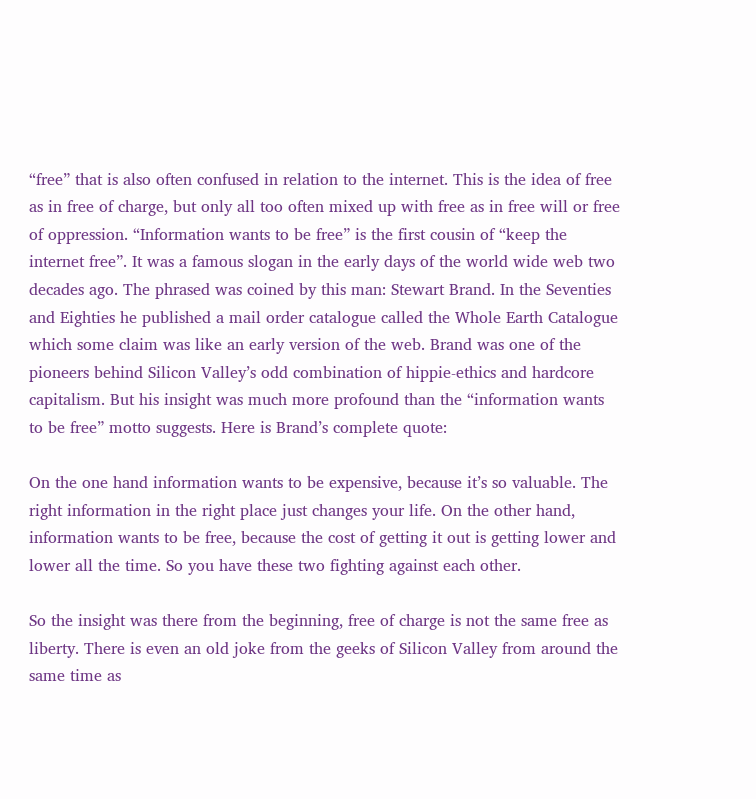“free” that is also often confused in relation to the internet. This is the idea of free as in free of charge, but only all too often mixed up with free as in free will or free of oppression. “Information wants to be free” is the first cousin of “keep the internet free”. It was a famous slogan in the early days of the world wide web two decades ago. The phrased was coined by this man: Stewart Brand. In the Seventies and Eighties he published a mail order catalogue called the Whole Earth Catalogue which some claim was like an early version of the web. Brand was one of the pioneers behind Silicon Valley’s odd combination of hippie-ethics and hardcore capitalism. But his insight was much more profound than the “information wants to be free” motto suggests. Here is Brand’s complete quote:

On the one hand information wants to be expensive, because it’s so valuable. The right information in the right place just changes your life. On the other hand, information wants to be free, because the cost of getting it out is getting lower and lower all the time. So you have these two fighting against each other.

So the insight was there from the beginning, free of charge is not the same free as liberty. There is even an old joke from the geeks of Silicon Valley from around the same time as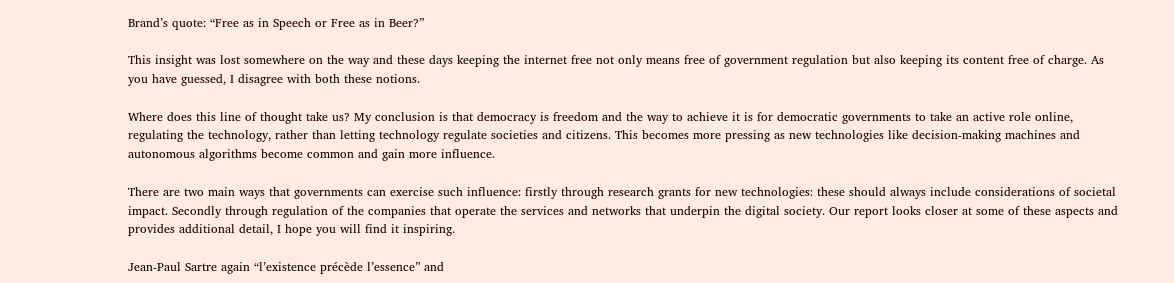Brand’s quote: “Free as in Speech or Free as in Beer?”

This insight was lost somewhere on the way and these days keeping the internet free not only means free of government regulation but also keeping its content free of charge. As you have guessed, I disagree with both these notions.

Where does this line of thought take us? My conclusion is that democracy is freedom and the way to achieve it is for democratic governments to take an active role online, regulating the technology, rather than letting technology regulate societies and citizens. This becomes more pressing as new technologies like decision-making machines and autonomous algorithms become common and gain more influence.

There are two main ways that governments can exercise such influence: firstly through research grants for new technologies: these should always include considerations of societal impact. Secondly through regulation of the companies that operate the services and networks that underpin the digital society. Our report looks closer at some of these aspects and provides additional detail, I hope you will find it inspiring.

Jean-Paul Sartre again “l’existence précède l’essence” and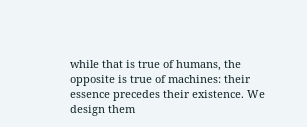while that is true of humans, the opposite is true of machines: their essence precedes their existence. We design them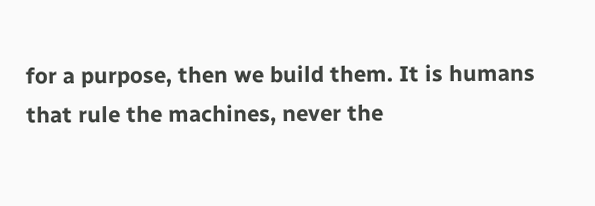for a purpose, then we build them. It is humans that rule the machines, never the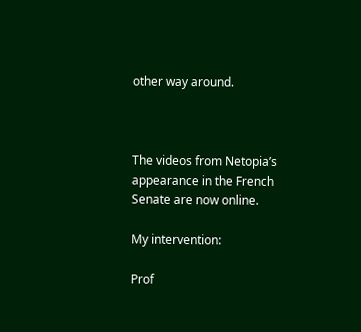other way around.



The videos from Netopia’s appearance in the French Senate are now online.

My intervention:

Prof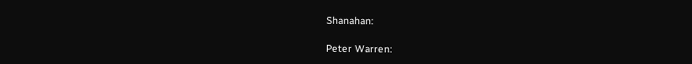Shanahan:

Peter Warren: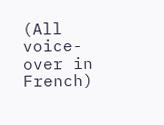(All voice-over in French)